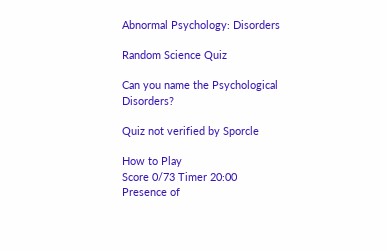Abnormal Psychology: Disorders

Random Science Quiz

Can you name the Psychological Disorders?

Quiz not verified by Sporcle

How to Play
Score 0/73 Timer 20:00
Presence of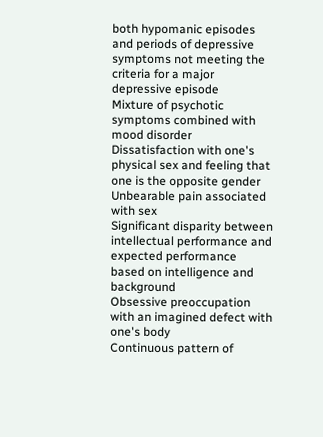both hypomanic episodes and periods of depressive symptoms not meeting the criteria for a major depressive episode
Mixture of psychotic symptoms combined with mood disorder
Dissatisfaction with one's physical sex and feeling that one is the opposite gender
Unbearable pain associated with sex
Significant disparity between intellectual performance and expected performance based on intelligence and background
Obsessive preoccupation with an imagined defect with one's body
Continuous pattern of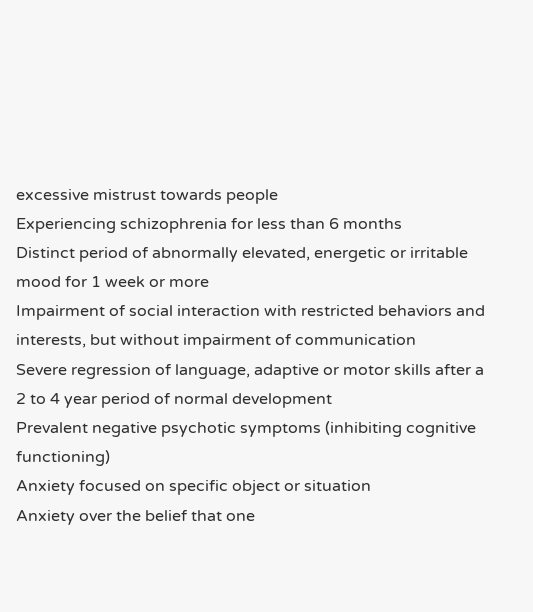excessive mistrust towards people
Experiencing schizophrenia for less than 6 months
Distinct period of abnormally elevated, energetic or irritable mood for 1 week or more
Impairment of social interaction with restricted behaviors and interests, but without impairment of communication
Severe regression of language, adaptive or motor skills after a 2 to 4 year period of normal development
Prevalent negative psychotic symptoms (inhibiting cognitive functioning)
Anxiety focused on specific object or situation
Anxiety over the belief that one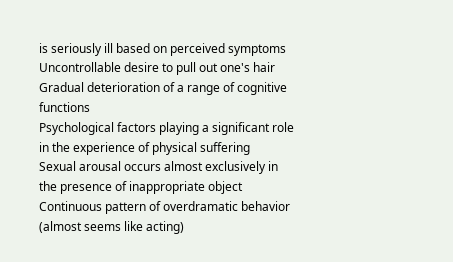is seriously ill based on perceived symptoms
Uncontrollable desire to pull out one's hair
Gradual deterioration of a range of cognitive functions
Psychological factors playing a significant role in the experience of physical suffering
Sexual arousal occurs almost exclusively in the presence of inappropriate object
Continuous pattern of overdramatic behavior (almost seems like acting)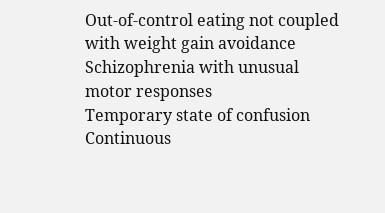Out-of-control eating not coupled with weight gain avoidance
Schizophrenia with unusual motor responses
Temporary state of confusion
Continuous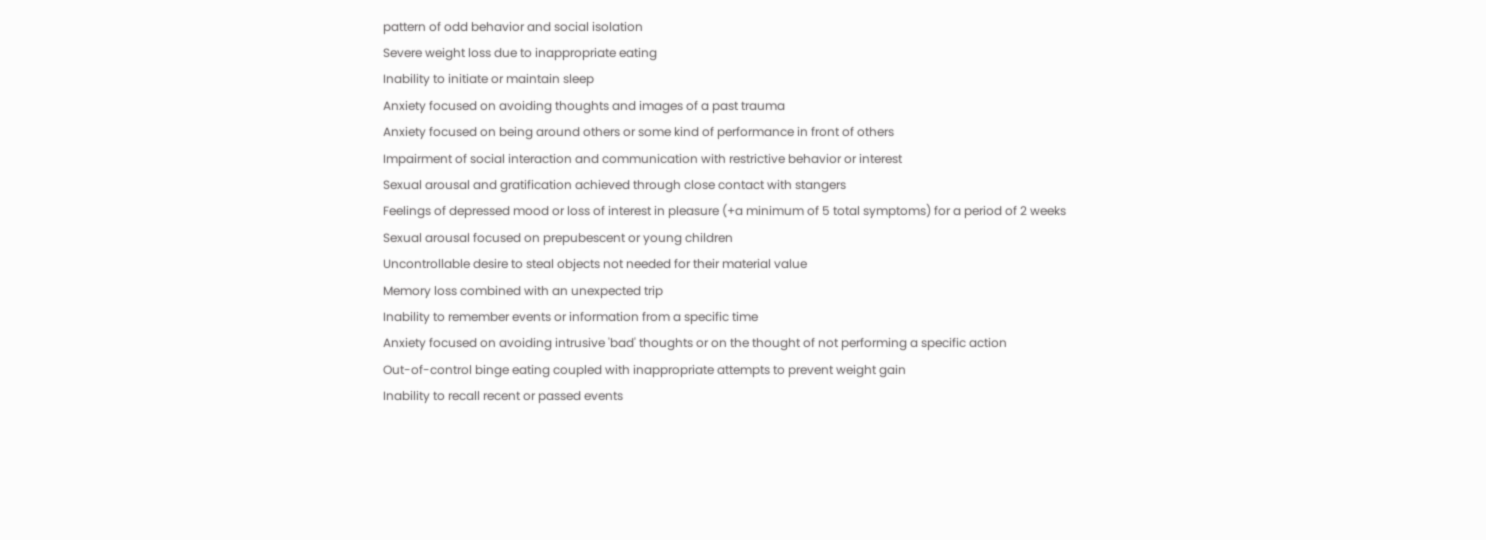pattern of odd behavior and social isolation
Severe weight loss due to inappropriate eating
Inability to initiate or maintain sleep
Anxiety focused on avoiding thoughts and images of a past trauma
Anxiety focused on being around others or some kind of performance in front of others
Impairment of social interaction and communication with restrictive behavior or interest
Sexual arousal and gratification achieved through close contact with stangers
Feelings of depressed mood or loss of interest in pleasure (+a minimum of 5 total symptoms) for a period of 2 weeks
Sexual arousal focused on prepubescent or young children
Uncontrollable desire to steal objects not needed for their material value
Memory loss combined with an unexpected trip
Inability to remember events or information from a specific time
Anxiety focused on avoiding intrusive 'bad' thoughts or on the thought of not performing a specific action
Out-of-control binge eating coupled with inappropriate attempts to prevent weight gain
Inability to recall recent or passed events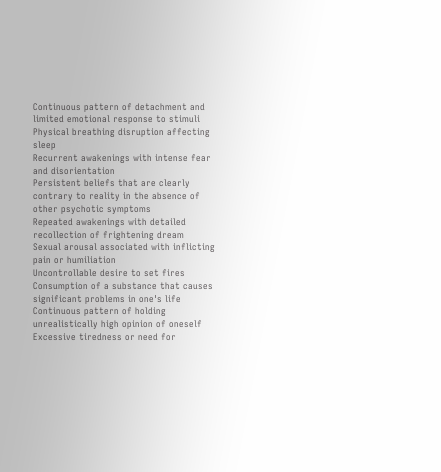Continuous pattern of detachment and limited emotional response to stimuli
Physical breathing disruption affecting sleep
Recurrent awakenings with intense fear and disorientation
Persistent beliefs that are clearly contrary to reality in the absence of other psychotic symptoms
Repeated awakenings with detailed recollection of frightening dream
Sexual arousal associated with inflicting pain or humiliation
Uncontrollable desire to set fires
Consumption of a substance that causes significant problems in one's life
Continuous pattern of holding unrealistically high opinion of oneself
Excessive tiredness or need for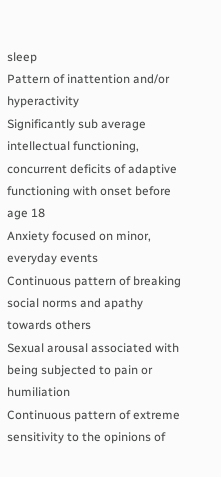sleep
Pattern of inattention and/or hyperactivity
Significantly sub average intellectual functioning, concurrent deficits of adaptive functioning with onset before age 18
Anxiety focused on minor, everyday events
Continuous pattern of breaking social norms and apathy towards others
Sexual arousal associated with being subjected to pain or humiliation
Continuous pattern of extreme sensitivity to the opinions of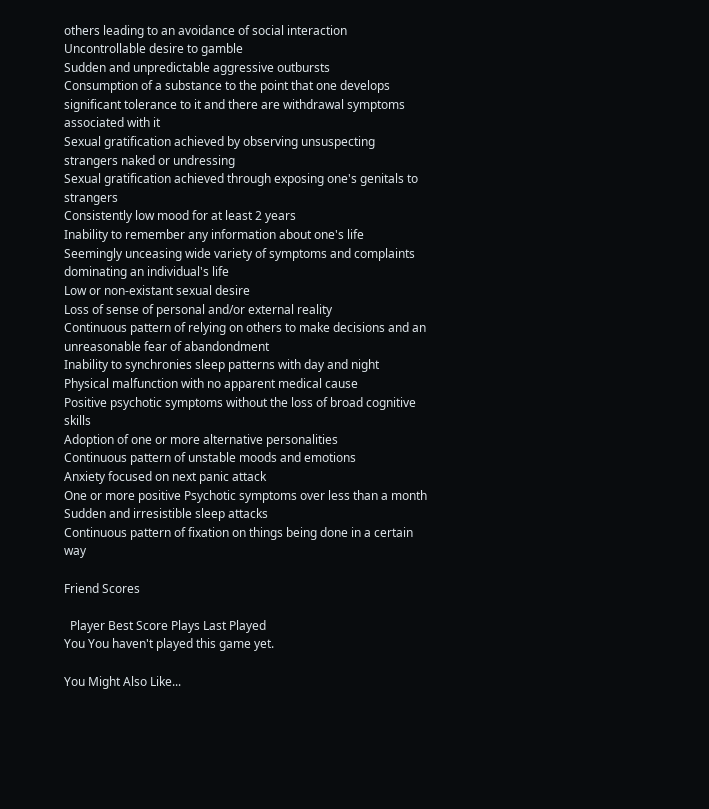others leading to an avoidance of social interaction
Uncontrollable desire to gamble
Sudden and unpredictable aggressive outbursts
Consumption of a substance to the point that one develops significant tolerance to it and there are withdrawal symptoms associated with it
Sexual gratification achieved by observing unsuspecting strangers naked or undressing
Sexual gratification achieved through exposing one's genitals to strangers
Consistently low mood for at least 2 years
Inability to remember any information about one's life
Seemingly unceasing wide variety of symptoms and complaints dominating an individual's life
Low or non-existant sexual desire
Loss of sense of personal and/or external reality
Continuous pattern of relying on others to make decisions and an unreasonable fear of abandondment
Inability to synchronies sleep patterns with day and night
Physical malfunction with no apparent medical cause
Positive psychotic symptoms without the loss of broad cognitive skills
Adoption of one or more alternative personalities
Continuous pattern of unstable moods and emotions
Anxiety focused on next panic attack
One or more positive Psychotic symptoms over less than a month
Sudden and irresistible sleep attacks
Continuous pattern of fixation on things being done in a certain way

Friend Scores

  Player Best Score Plays Last Played
You You haven't played this game yet.

You Might Also Like...